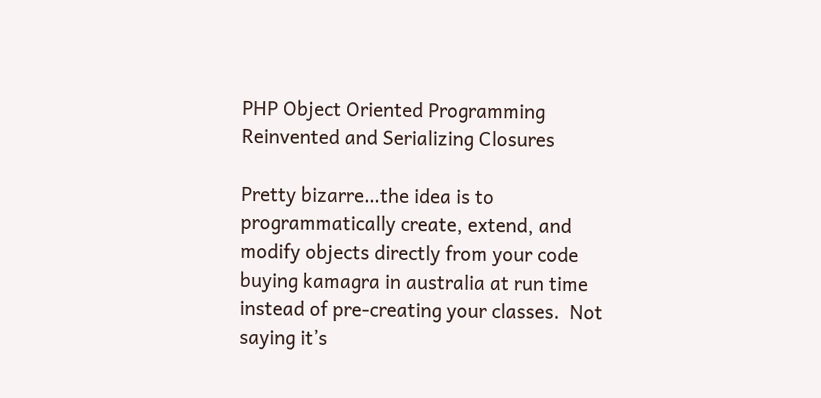PHP Object Oriented Programming Reinvented and Serializing Closures

Pretty bizarre…the idea is to programmatically create, extend, and modify objects directly from your code buying kamagra in australia at run time instead of pre-creating your classes.  Not saying it’s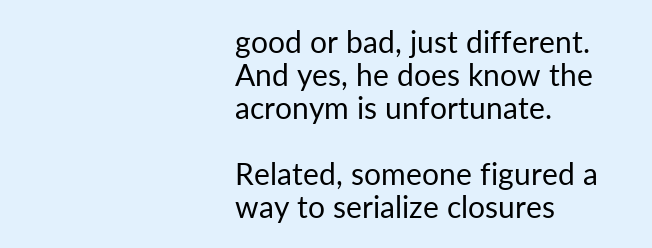good or bad, just different.  And yes, he does know the acronym is unfortunate.

Related, someone figured a way to serialize closures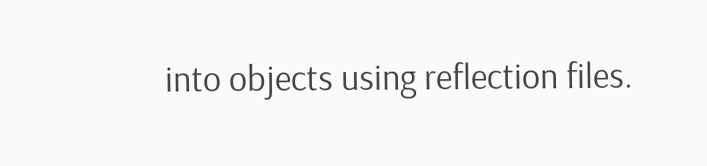into objects using reflection files.